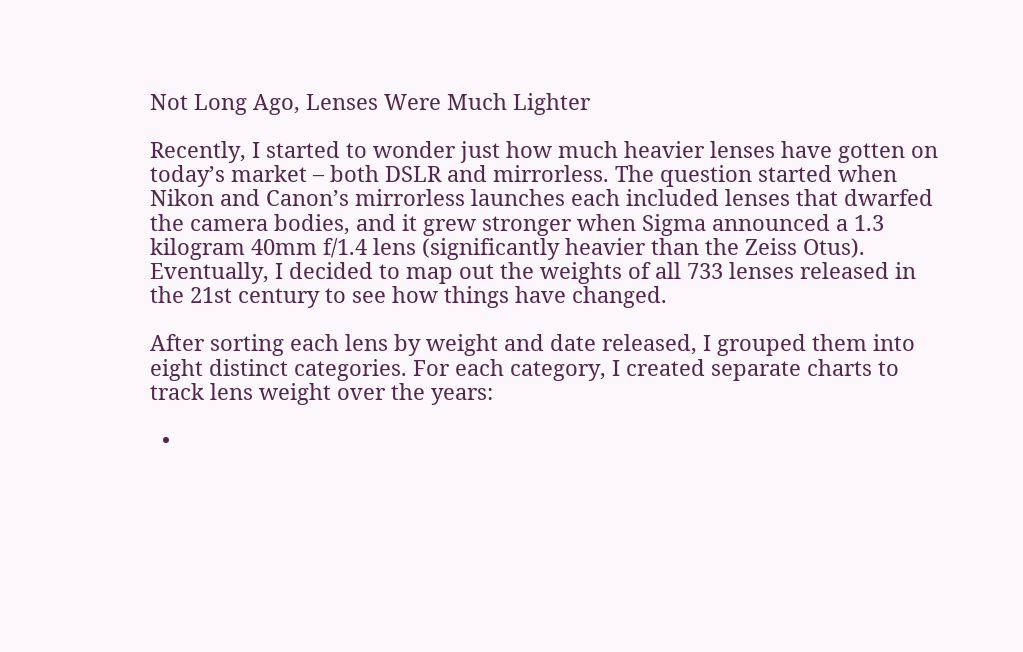Not Long Ago, Lenses Were Much Lighter

Recently, I started to wonder just how much heavier lenses have gotten on today’s market – both DSLR and mirrorless. The question started when Nikon and Canon’s mirrorless launches each included lenses that dwarfed the camera bodies, and it grew stronger when Sigma announced a 1.3 kilogram 40mm f/1.4 lens (significantly heavier than the Zeiss Otus). Eventually, I decided to map out the weights of all 733 lenses released in the 21st century to see how things have changed.

After sorting each lens by weight and date released, I grouped them into eight distinct categories. For each category, I created separate charts to track lens weight over the years:

  •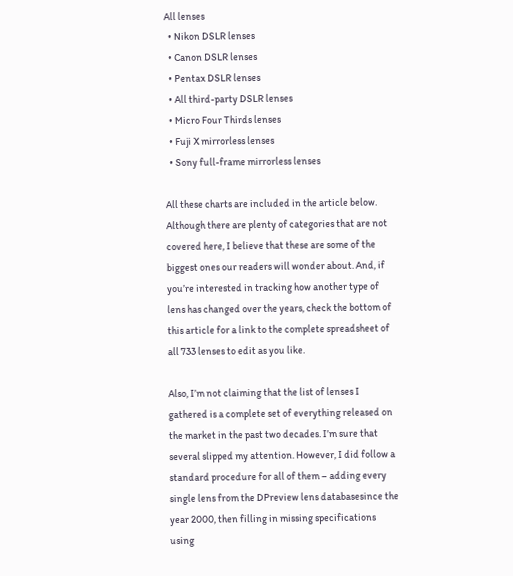All lenses
  • Nikon DSLR lenses
  • Canon DSLR lenses
  • Pentax DSLR lenses
  • All third-party DSLR lenses
  • Micro Four Thirds lenses
  • Fuji X mirrorless lenses
  • Sony full-frame mirrorless lenses

All these charts are included in the article below. Although there are plenty of categories that are not covered here, I believe that these are some of the biggest ones our readers will wonder about. And, if you’re interested in tracking how another type of lens has changed over the years, check the bottom of this article for a link to the complete spreadsheet of all 733 lenses to edit as you like.

Also, I’m not claiming that the list of lenses I gathered is a complete set of everything released on the market in the past two decades. I’m sure that several slipped my attention. However, I did follow a standard procedure for all of them – adding every single lens from the DPreview lens databasesince the year 2000, then filling in missing specifications using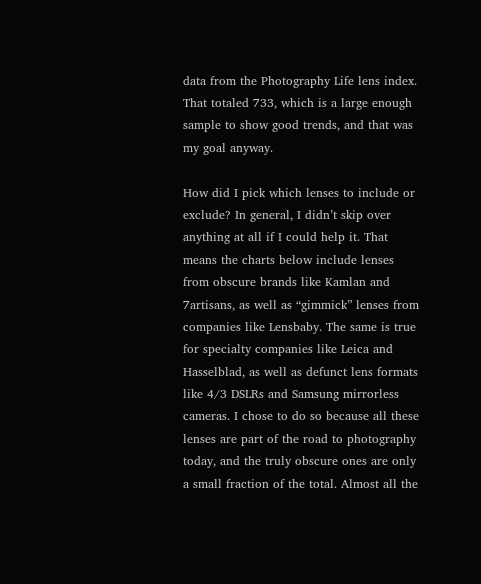data from the Photography Life lens index. That totaled 733, which is a large enough sample to show good trends, and that was my goal anyway.

How did I pick which lenses to include or exclude? In general, I didn’t skip over anything at all if I could help it. That means the charts below include lenses from obscure brands like Kamlan and 7artisans, as well as “gimmick” lenses from companies like Lensbaby. The same is true for specialty companies like Leica and Hasselblad, as well as defunct lens formats like 4/3 DSLRs and Samsung mirrorless cameras. I chose to do so because all these lenses are part of the road to photography today, and the truly obscure ones are only a small fraction of the total. Almost all the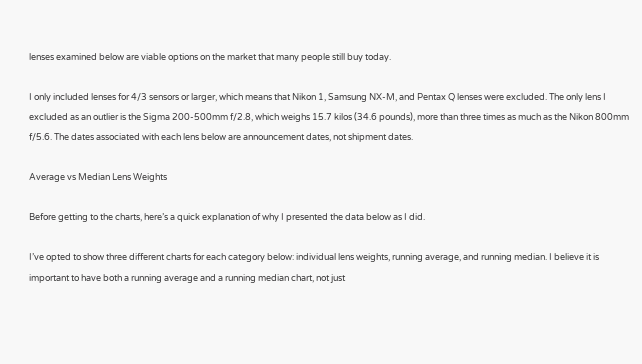lenses examined below are viable options on the market that many people still buy today.

I only included lenses for 4/3 sensors or larger, which means that Nikon 1, Samsung NX-M, and Pentax Q lenses were excluded. The only lens I excluded as an outlier is the Sigma 200-500mm f/2.8, which weighs 15.7 kilos (34.6 pounds), more than three times as much as the Nikon 800mm f/5.6. The dates associated with each lens below are announcement dates, not shipment dates.

Average vs Median Lens Weights

Before getting to the charts, here’s a quick explanation of why I presented the data below as I did.

I’ve opted to show three different charts for each category below: individual lens weights, running average, and running median. I believe it is important to have both a running average and a running median chart, not just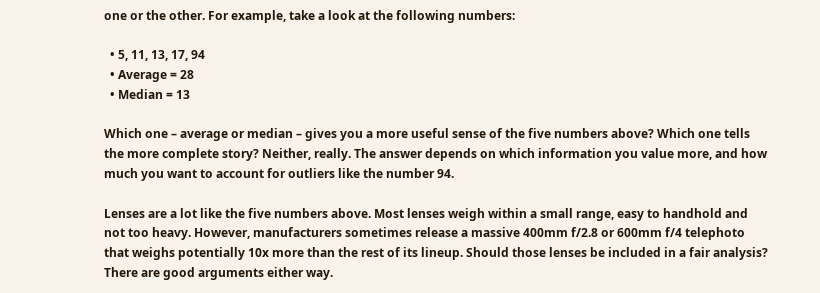one or the other. For example, take a look at the following numbers:

  • 5, 11, 13, 17, 94
  • Average = 28
  • Median = 13

Which one – average or median – gives you a more useful sense of the five numbers above? Which one tells the more complete story? Neither, really. The answer depends on which information you value more, and how much you want to account for outliers like the number 94.

Lenses are a lot like the five numbers above. Most lenses weigh within a small range, easy to handhold and not too heavy. However, manufacturers sometimes release a massive 400mm f/2.8 or 600mm f/4 telephoto that weighs potentially 10x more than the rest of its lineup. Should those lenses be included in a fair analysis? There are good arguments either way.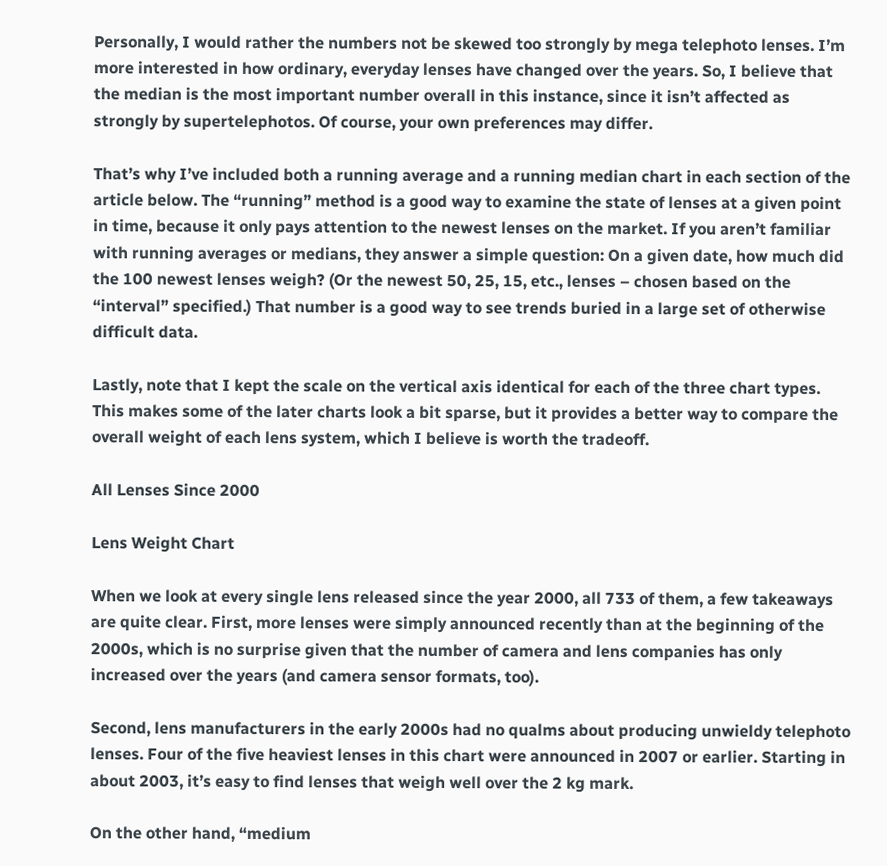Personally, I would rather the numbers not be skewed too strongly by mega telephoto lenses. I’m more interested in how ordinary, everyday lenses have changed over the years. So, I believe that the median is the most important number overall in this instance, since it isn’t affected as strongly by supertelephotos. Of course, your own preferences may differ.

That’s why I’ve included both a running average and a running median chart in each section of the article below. The “running” method is a good way to examine the state of lenses at a given point in time, because it only pays attention to the newest lenses on the market. If you aren’t familiar with running averages or medians, they answer a simple question: On a given date, how much did the 100 newest lenses weigh? (Or the newest 50, 25, 15, etc., lenses – chosen based on the “interval” specified.) That number is a good way to see trends buried in a large set of otherwise difficult data.

Lastly, note that I kept the scale on the vertical axis identical for each of the three chart types. This makes some of the later charts look a bit sparse, but it provides a better way to compare the overall weight of each lens system, which I believe is worth the tradeoff.

All Lenses Since 2000

Lens Weight Chart

When we look at every single lens released since the year 2000, all 733 of them, a few takeaways are quite clear. First, more lenses were simply announced recently than at the beginning of the 2000s, which is no surprise given that the number of camera and lens companies has only increased over the years (and camera sensor formats, too).

Second, lens manufacturers in the early 2000s had no qualms about producing unwieldy telephoto lenses. Four of the five heaviest lenses in this chart were announced in 2007 or earlier. Starting in about 2003, it’s easy to find lenses that weigh well over the 2 kg mark.

On the other hand, “medium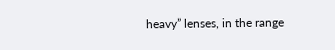heavy” lenses, in the range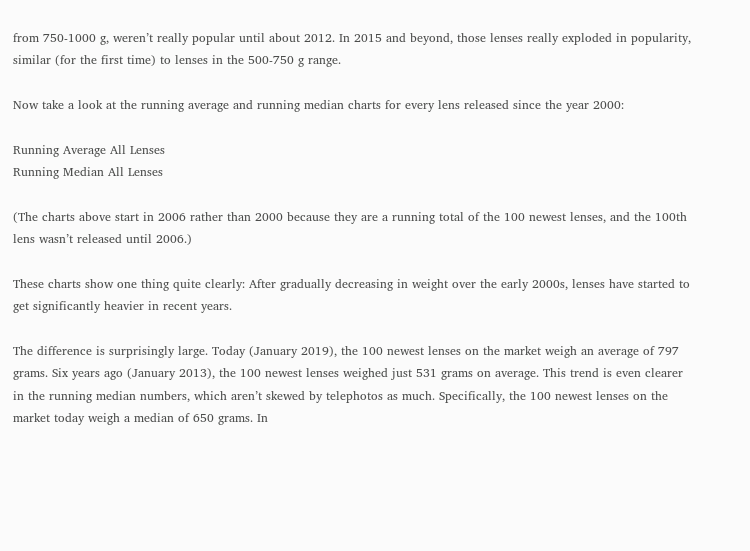from 750-1000 g, weren’t really popular until about 2012. In 2015 and beyond, those lenses really exploded in popularity, similar (for the first time) to lenses in the 500-750 g range.

Now take a look at the running average and running median charts for every lens released since the year 2000:

Running Average All Lenses
Running Median All Lenses

(The charts above start in 2006 rather than 2000 because they are a running total of the 100 newest lenses, and the 100th lens wasn’t released until 2006.)

These charts show one thing quite clearly: After gradually decreasing in weight over the early 2000s, lenses have started to get significantly heavier in recent years.

The difference is surprisingly large. Today (January 2019), the 100 newest lenses on the market weigh an average of 797 grams. Six years ago (January 2013), the 100 newest lenses weighed just 531 grams on average. This trend is even clearer in the running median numbers, which aren’t skewed by telephotos as much. Specifically, the 100 newest lenses on the market today weigh a median of 650 grams. In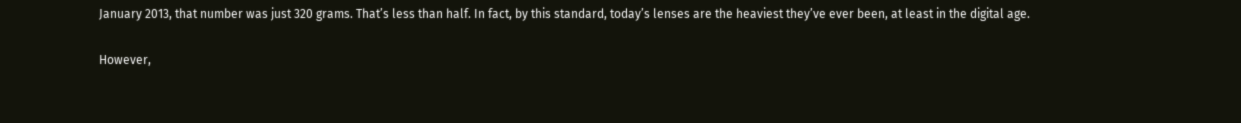January 2013, that number was just 320 grams. That’s less than half. In fact, by this standard, today’s lenses are the heaviest they’ve ever been, at least in the digital age.

However,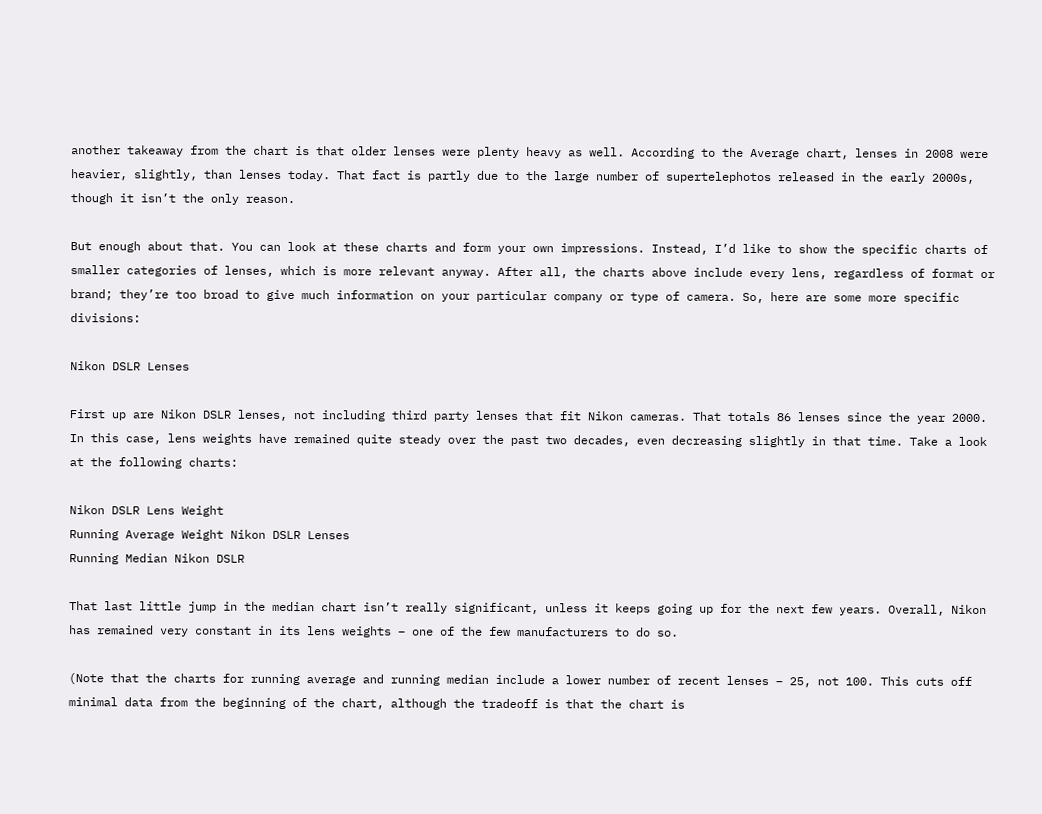another takeaway from the chart is that older lenses were plenty heavy as well. According to the Average chart, lenses in 2008 were heavier, slightly, than lenses today. That fact is partly due to the large number of supertelephotos released in the early 2000s, though it isn’t the only reason.

But enough about that. You can look at these charts and form your own impressions. Instead, I’d like to show the specific charts of smaller categories of lenses, which is more relevant anyway. After all, the charts above include every lens, regardless of format or brand; they’re too broad to give much information on your particular company or type of camera. So, here are some more specific divisions:

Nikon DSLR Lenses

First up are Nikon DSLR lenses, not including third party lenses that fit Nikon cameras. That totals 86 lenses since the year 2000. In this case, lens weights have remained quite steady over the past two decades, even decreasing slightly in that time. Take a look at the following charts:

Nikon DSLR Lens Weight
Running Average Weight Nikon DSLR Lenses
Running Median Nikon DSLR

That last little jump in the median chart isn’t really significant, unless it keeps going up for the next few years. Overall, Nikon has remained very constant in its lens weights – one of the few manufacturers to do so.

(Note that the charts for running average and running median include a lower number of recent lenses – 25, not 100. This cuts off minimal data from the beginning of the chart, although the tradeoff is that the chart is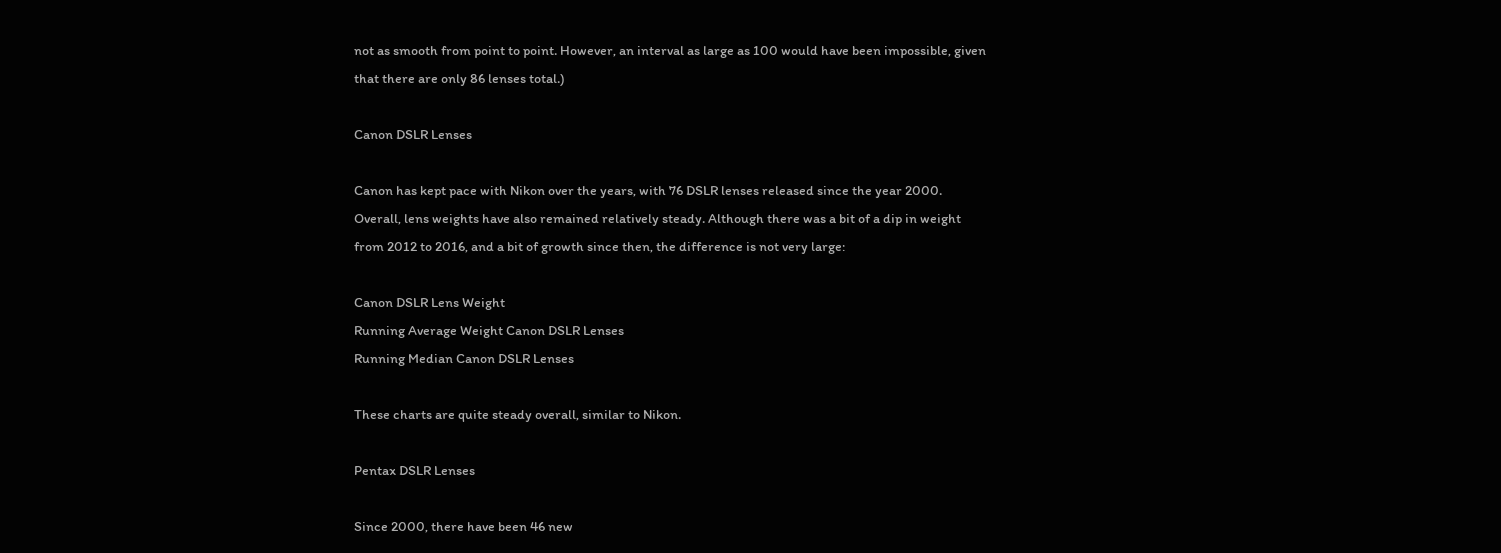not as smooth from point to point. However, an interval as large as 100 would have been impossible, given that there are only 86 lenses total.)

Canon DSLR Lenses

Canon has kept pace with Nikon over the years, with 76 DSLR lenses released since the year 2000. Overall, lens weights have also remained relatively steady. Although there was a bit of a dip in weight from 2012 to 2016, and a bit of growth since then, the difference is not very large:

Canon DSLR Lens Weight
Running Average Weight Canon DSLR Lenses
Running Median Canon DSLR Lenses

These charts are quite steady overall, similar to Nikon.

Pentax DSLR Lenses

Since 2000, there have been 46 new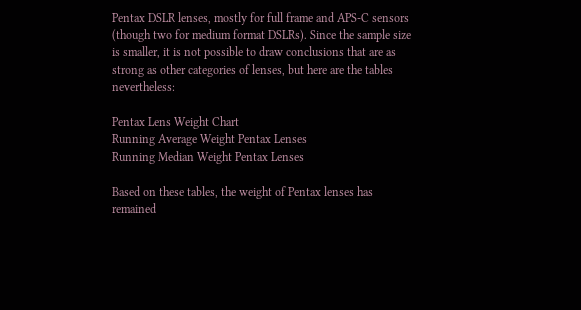Pentax DSLR lenses, mostly for full frame and APS-C sensors (though two for medium format DSLRs). Since the sample size is smaller, it is not possible to draw conclusions that are as strong as other categories of lenses, but here are the tables nevertheless:

Pentax Lens Weight Chart
Running Average Weight Pentax Lenses
Running Median Weight Pentax Lenses

Based on these tables, the weight of Pentax lenses has remained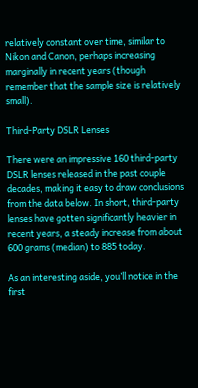relatively constant over time, similar to Nikon and Canon, perhaps increasing marginally in recent years (though remember that the sample size is relatively small).

Third-Party DSLR Lenses

There were an impressive 160 third-party DSLR lenses released in the past couple decades, making it easy to draw conclusions from the data below. In short, third-party lenses have gotten significantly heavier in recent years, a steady increase from about 600 grams (median) to 885 today.

As an interesting aside, you’ll notice in the first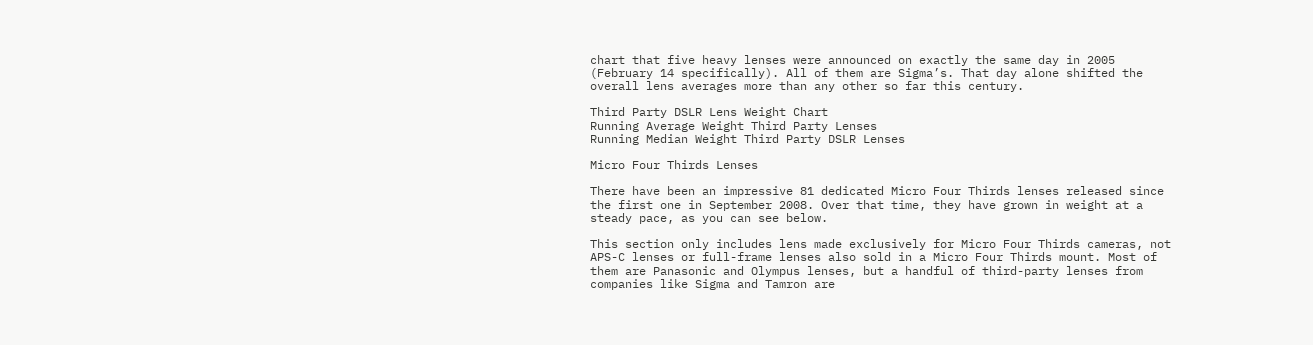chart that five heavy lenses were announced on exactly the same day in 2005 (February 14 specifically). All of them are Sigma’s. That day alone shifted the overall lens averages more than any other so far this century.

Third Party DSLR Lens Weight Chart
Running Average Weight Third Party Lenses
Running Median Weight Third Party DSLR Lenses

Micro Four Thirds Lenses

There have been an impressive 81 dedicated Micro Four Thirds lenses released since the first one in September 2008. Over that time, they have grown in weight at a steady pace, as you can see below.

This section only includes lens made exclusively for Micro Four Thirds cameras, not APS-C lenses or full-frame lenses also sold in a Micro Four Thirds mount. Most of them are Panasonic and Olympus lenses, but a handful of third-party lenses from companies like Sigma and Tamron are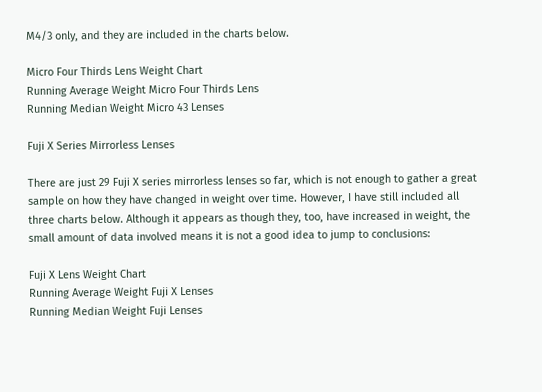M4/3 only, and they are included in the charts below.

Micro Four Thirds Lens Weight Chart
Running Average Weight Micro Four Thirds Lens
Running Median Weight Micro 43 Lenses

Fuji X Series Mirrorless Lenses

There are just 29 Fuji X series mirrorless lenses so far, which is not enough to gather a great sample on how they have changed in weight over time. However, I have still included all three charts below. Although it appears as though they, too, have increased in weight, the small amount of data involved means it is not a good idea to jump to conclusions:

Fuji X Lens Weight Chart
Running Average Weight Fuji X Lenses
Running Median Weight Fuji Lenses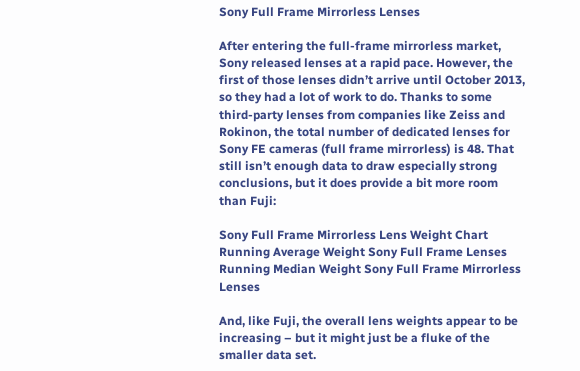Sony Full Frame Mirrorless Lenses

After entering the full-frame mirrorless market, Sony released lenses at a rapid pace. However, the first of those lenses didn’t arrive until October 2013, so they had a lot of work to do. Thanks to some third-party lenses from companies like Zeiss and Rokinon, the total number of dedicated lenses for Sony FE cameras (full frame mirrorless) is 48. That still isn’t enough data to draw especially strong conclusions, but it does provide a bit more room than Fuji:

Sony Full Frame Mirrorless Lens Weight Chart
Running Average Weight Sony Full Frame Lenses
Running Median Weight Sony Full Frame Mirrorless Lenses

And, like Fuji, the overall lens weights appear to be increasing – but it might just be a fluke of the smaller data set.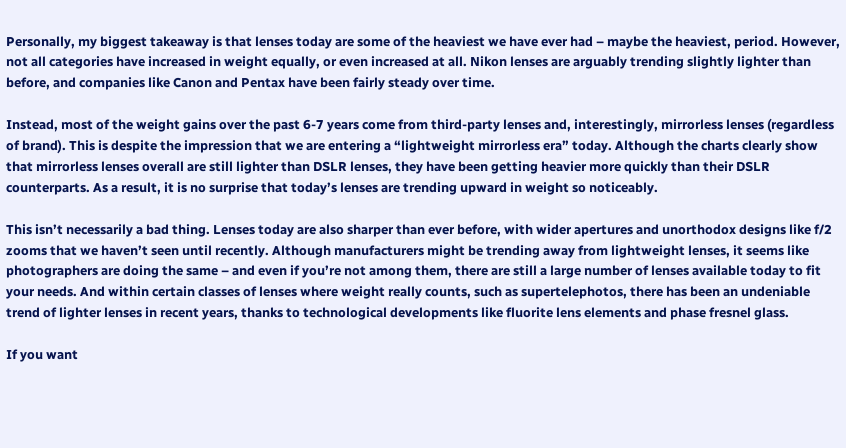Personally, my biggest takeaway is that lenses today are some of the heaviest we have ever had – maybe the heaviest, period. However, not all categories have increased in weight equally, or even increased at all. Nikon lenses are arguably trending slightly lighter than before, and companies like Canon and Pentax have been fairly steady over time.

Instead, most of the weight gains over the past 6-7 years come from third-party lenses and, interestingly, mirrorless lenses (regardless of brand). This is despite the impression that we are entering a “lightweight mirrorless era” today. Although the charts clearly show that mirrorless lenses overall are still lighter than DSLR lenses, they have been getting heavier more quickly than their DSLR counterparts. As a result, it is no surprise that today’s lenses are trending upward in weight so noticeably.

This isn’t necessarily a bad thing. Lenses today are also sharper than ever before, with wider apertures and unorthodox designs like f/2 zooms that we haven’t seen until recently. Although manufacturers might be trending away from lightweight lenses, it seems like photographers are doing the same – and even if you’re not among them, there are still a large number of lenses available today to fit your needs. And within certain classes of lenses where weight really counts, such as supertelephotos, there has been an undeniable trend of lighter lenses in recent years, thanks to technological developments like fluorite lens elements and phase fresnel glass.

If you want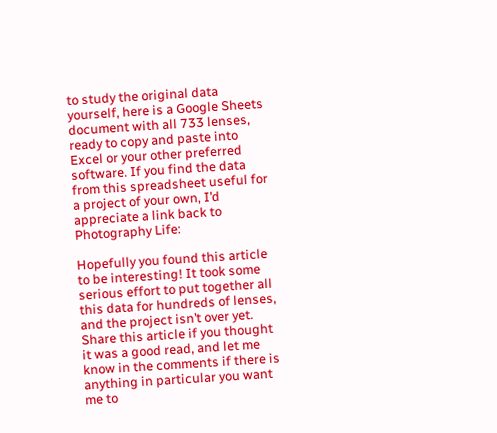to study the original data yourself, here is a Google Sheets document with all 733 lenses, ready to copy and paste into Excel or your other preferred software. If you find the data from this spreadsheet useful for a project of your own, I’d appreciate a link back to Photography Life:

Hopefully you found this article to be interesting! It took some serious effort to put together all this data for hundreds of lenses, and the project isn’t over yet. Share this article if you thought it was a good read, and let me know in the comments if there is anything in particular you want me to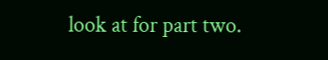look at for part two.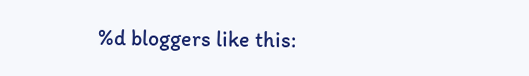%d bloggers like this: